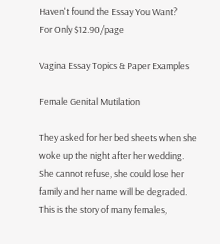Haven't found the Essay You Want?
For Only $12.90/page

Vagina Essay Topics & Paper Examples

Female Genital Mutilation

They asked for her bed sheets when she woke up the night after her wedding. She cannot refuse, she could lose her family and her name will be degraded. This is the story of many females,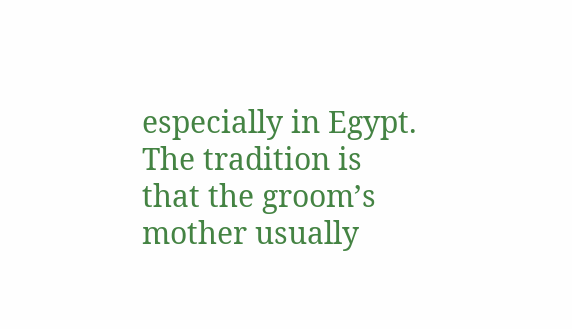especially in Egypt. The tradition is that the groom’s mother usually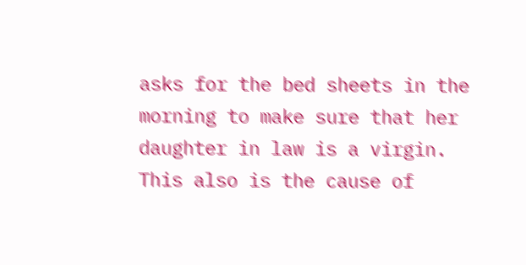asks for the bed sheets in the morning to make sure that her daughter in law is a virgin. This also is the cause of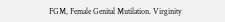FGM, Female Genital Mutilation. Virginity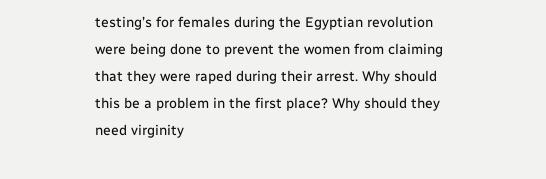testing’s for females during the Egyptian revolution were being done to prevent the women from claiming that they were raped during their arrest. Why should this be a problem in the first place? Why should they need virginity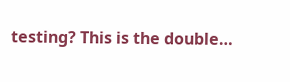testing? This is the double…